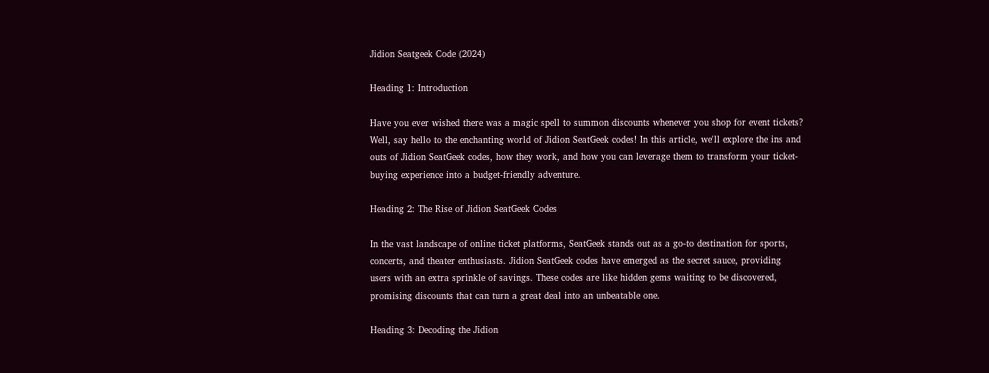Jidion Seatgeek Code (2024)

Heading 1: Introduction

Have you ever wished there was a magic spell to summon discounts whenever you shop for event tickets? Well, say hello to the enchanting world of Jidion SeatGeek codes! In this article, we'll explore the ins and outs of Jidion SeatGeek codes, how they work, and how you can leverage them to transform your ticket-buying experience into a budget-friendly adventure.

Heading 2: The Rise of Jidion SeatGeek Codes

In the vast landscape of online ticket platforms, SeatGeek stands out as a go-to destination for sports, concerts, and theater enthusiasts. Jidion SeatGeek codes have emerged as the secret sauce, providing users with an extra sprinkle of savings. These codes are like hidden gems waiting to be discovered, promising discounts that can turn a great deal into an unbeatable one.

Heading 3: Decoding the Jidion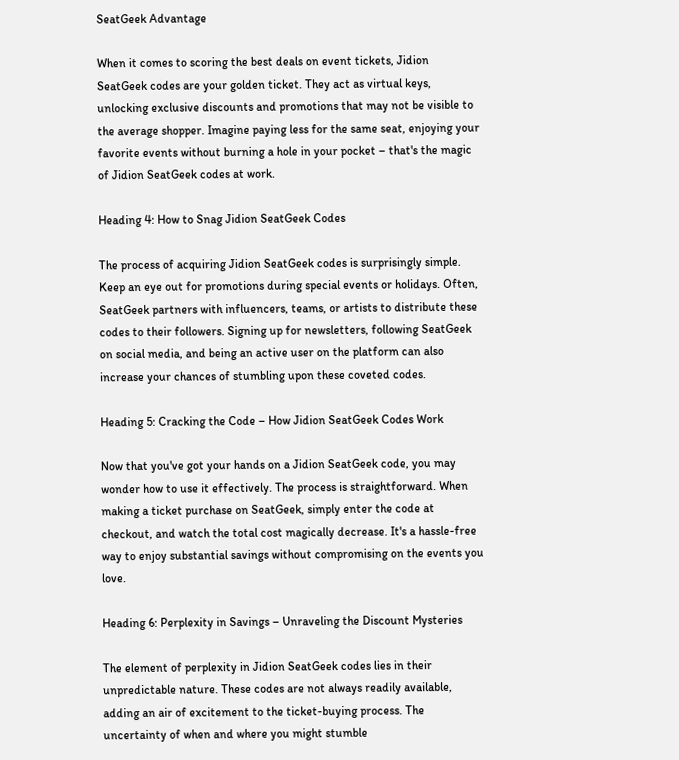SeatGeek Advantage

When it comes to scoring the best deals on event tickets, Jidion SeatGeek codes are your golden ticket. They act as virtual keys, unlocking exclusive discounts and promotions that may not be visible to the average shopper. Imagine paying less for the same seat, enjoying your favorite events without burning a hole in your pocket – that's the magic of Jidion SeatGeek codes at work.

Heading 4: How to Snag Jidion SeatGeek Codes

The process of acquiring Jidion SeatGeek codes is surprisingly simple. Keep an eye out for promotions during special events or holidays. Often, SeatGeek partners with influencers, teams, or artists to distribute these codes to their followers. Signing up for newsletters, following SeatGeek on social media, and being an active user on the platform can also increase your chances of stumbling upon these coveted codes.

Heading 5: Cracking the Code – How Jidion SeatGeek Codes Work

Now that you've got your hands on a Jidion SeatGeek code, you may wonder how to use it effectively. The process is straightforward. When making a ticket purchase on SeatGeek, simply enter the code at checkout, and watch the total cost magically decrease. It's a hassle-free way to enjoy substantial savings without compromising on the events you love.

Heading 6: Perplexity in Savings – Unraveling the Discount Mysteries

The element of perplexity in Jidion SeatGeek codes lies in their unpredictable nature. These codes are not always readily available, adding an air of excitement to the ticket-buying process. The uncertainty of when and where you might stumble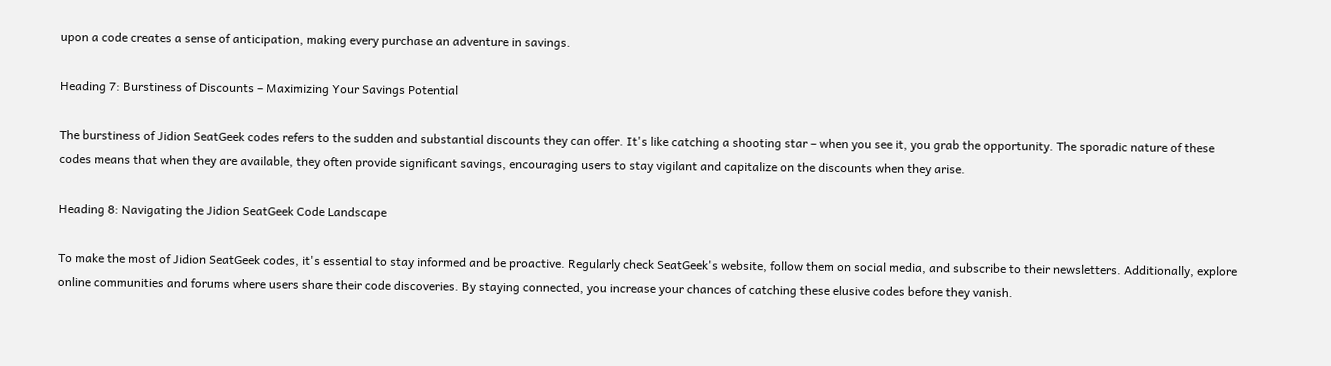upon a code creates a sense of anticipation, making every purchase an adventure in savings.

Heading 7: Burstiness of Discounts – Maximizing Your Savings Potential

The burstiness of Jidion SeatGeek codes refers to the sudden and substantial discounts they can offer. It's like catching a shooting star – when you see it, you grab the opportunity. The sporadic nature of these codes means that when they are available, they often provide significant savings, encouraging users to stay vigilant and capitalize on the discounts when they arise.

Heading 8: Navigating the Jidion SeatGeek Code Landscape

To make the most of Jidion SeatGeek codes, it's essential to stay informed and be proactive. Regularly check SeatGeek's website, follow them on social media, and subscribe to their newsletters. Additionally, explore online communities and forums where users share their code discoveries. By staying connected, you increase your chances of catching these elusive codes before they vanish.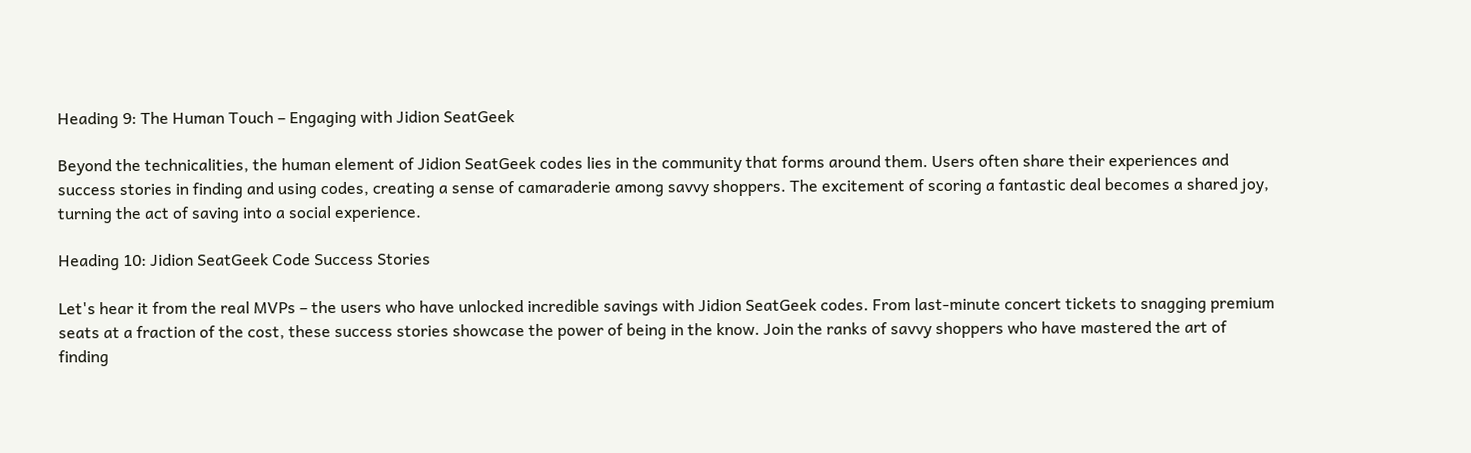Heading 9: The Human Touch – Engaging with Jidion SeatGeek

Beyond the technicalities, the human element of Jidion SeatGeek codes lies in the community that forms around them. Users often share their experiences and success stories in finding and using codes, creating a sense of camaraderie among savvy shoppers. The excitement of scoring a fantastic deal becomes a shared joy, turning the act of saving into a social experience.

Heading 10: Jidion SeatGeek Code Success Stories

Let's hear it from the real MVPs – the users who have unlocked incredible savings with Jidion SeatGeek codes. From last-minute concert tickets to snagging premium seats at a fraction of the cost, these success stories showcase the power of being in the know. Join the ranks of savvy shoppers who have mastered the art of finding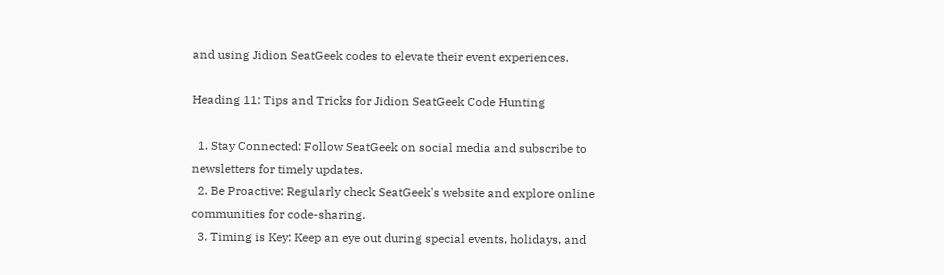and using Jidion SeatGeek codes to elevate their event experiences.

Heading 11: Tips and Tricks for Jidion SeatGeek Code Hunting

  1. Stay Connected: Follow SeatGeek on social media and subscribe to newsletters for timely updates.
  2. Be Proactive: Regularly check SeatGeek's website and explore online communities for code-sharing.
  3. Timing is Key: Keep an eye out during special events, holidays, and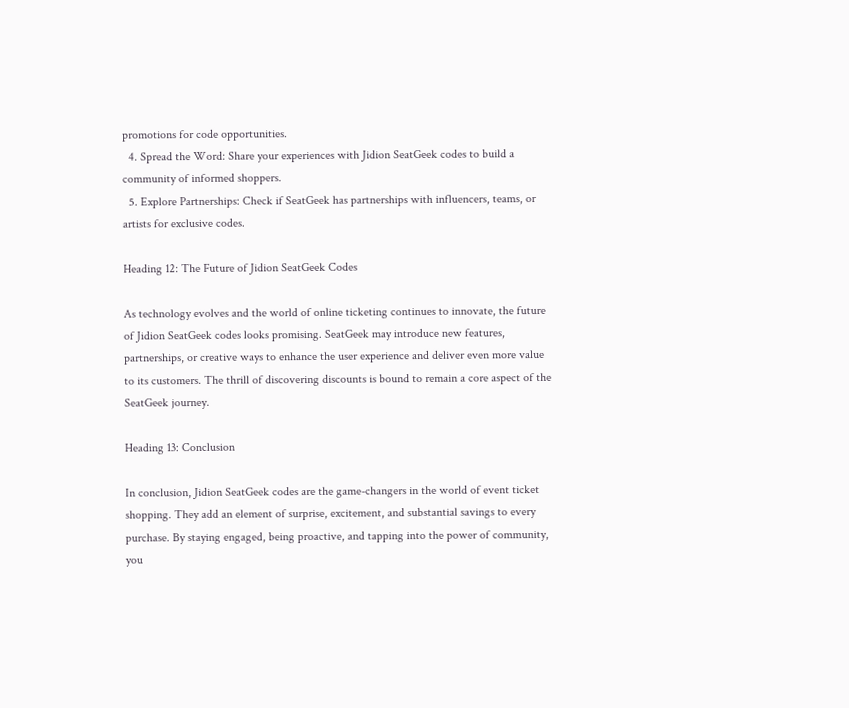promotions for code opportunities.
  4. Spread the Word: Share your experiences with Jidion SeatGeek codes to build a community of informed shoppers.
  5. Explore Partnerships: Check if SeatGeek has partnerships with influencers, teams, or artists for exclusive codes.

Heading 12: The Future of Jidion SeatGeek Codes

As technology evolves and the world of online ticketing continues to innovate, the future of Jidion SeatGeek codes looks promising. SeatGeek may introduce new features, partnerships, or creative ways to enhance the user experience and deliver even more value to its customers. The thrill of discovering discounts is bound to remain a core aspect of the SeatGeek journey.

Heading 13: Conclusion

In conclusion, Jidion SeatGeek codes are the game-changers in the world of event ticket shopping. They add an element of surprise, excitement, and substantial savings to every purchase. By staying engaged, being proactive, and tapping into the power of community, you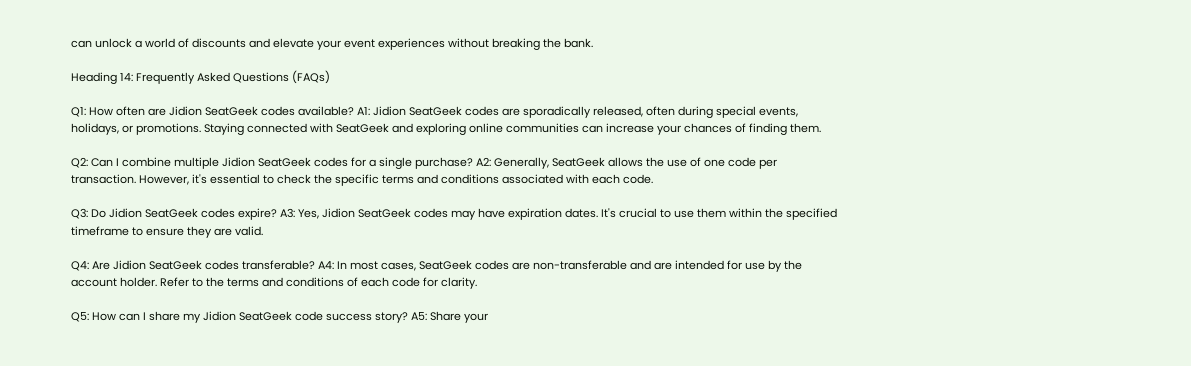can unlock a world of discounts and elevate your event experiences without breaking the bank.

Heading 14: Frequently Asked Questions (FAQs)

Q1: How often are Jidion SeatGeek codes available? A1: Jidion SeatGeek codes are sporadically released, often during special events, holidays, or promotions. Staying connected with SeatGeek and exploring online communities can increase your chances of finding them.

Q2: Can I combine multiple Jidion SeatGeek codes for a single purchase? A2: Generally, SeatGeek allows the use of one code per transaction. However, it's essential to check the specific terms and conditions associated with each code.

Q3: Do Jidion SeatGeek codes expire? A3: Yes, Jidion SeatGeek codes may have expiration dates. It's crucial to use them within the specified timeframe to ensure they are valid.

Q4: Are Jidion SeatGeek codes transferable? A4: In most cases, SeatGeek codes are non-transferable and are intended for use by the account holder. Refer to the terms and conditions of each code for clarity.

Q5: How can I share my Jidion SeatGeek code success story? A5: Share your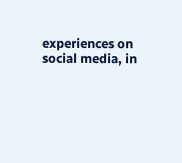experiences on social media, in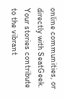online communities, or directly with SeatGeek. Your stories contribute to the vibrant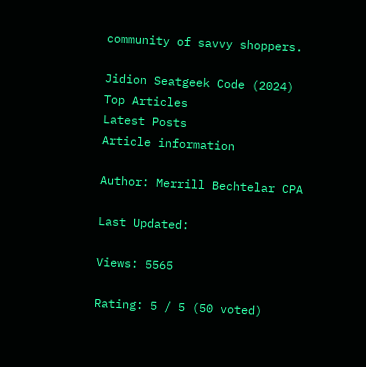community of savvy shoppers.

Jidion Seatgeek Code (2024)
Top Articles
Latest Posts
Article information

Author: Merrill Bechtelar CPA

Last Updated:

Views: 5565

Rating: 5 / 5 (50 voted)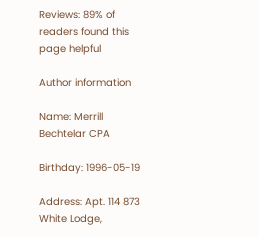Reviews: 89% of readers found this page helpful

Author information

Name: Merrill Bechtelar CPA

Birthday: 1996-05-19

Address: Apt. 114 873 White Lodge,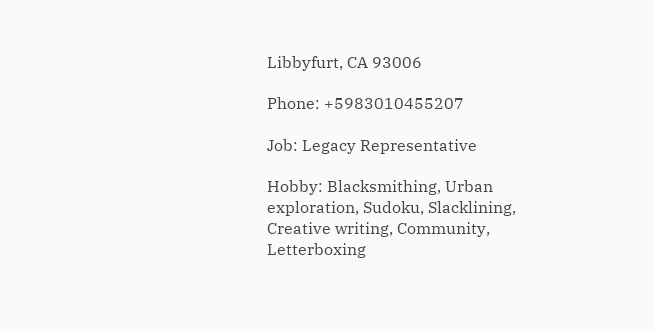Libbyfurt, CA 93006

Phone: +5983010455207

Job: Legacy Representative

Hobby: Blacksmithing, Urban exploration, Sudoku, Slacklining, Creative writing, Community, Letterboxing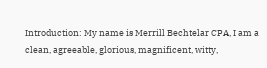Introduction: My name is Merrill Bechtelar CPA, I am a clean, agreeable, glorious, magnificent, witty,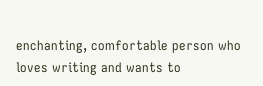enchanting, comfortable person who loves writing and wants to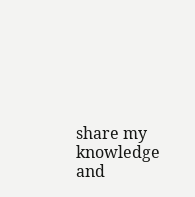share my knowledge and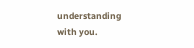understanding with you.